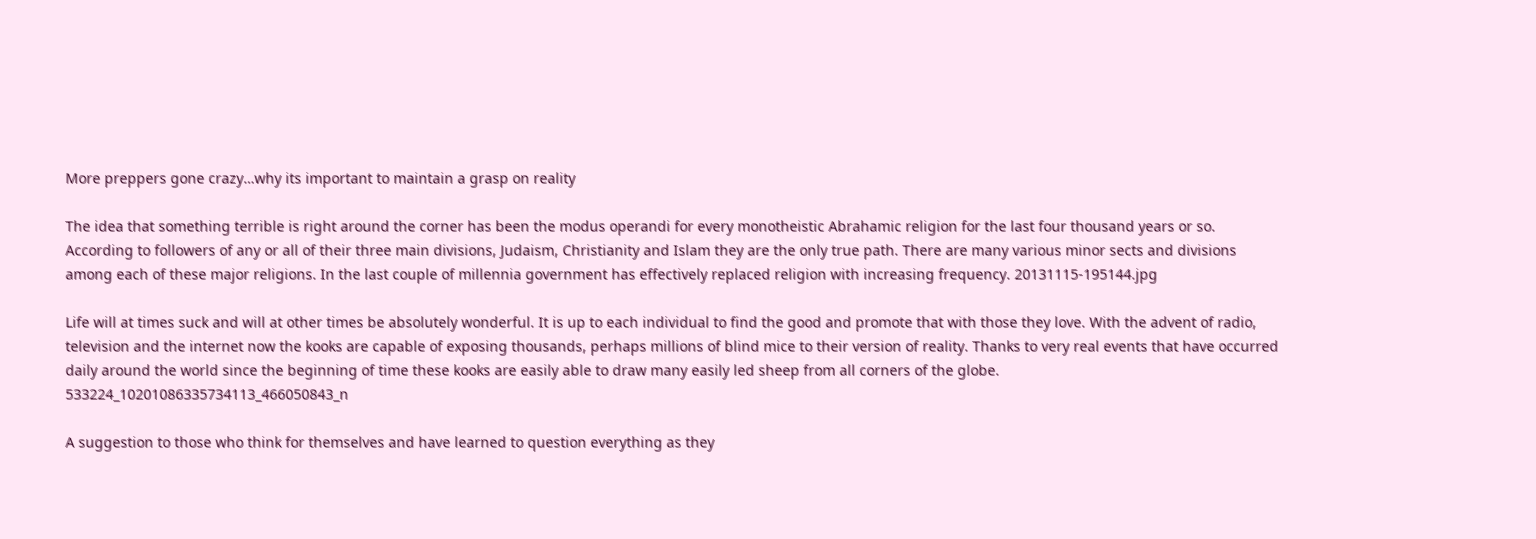More preppers gone crazy…why its important to maintain a grasp on reality

The idea that something terrible is right around the corner has been the modus operandi for every monotheistic Abrahamic religion for the last four thousand years or so. According to followers of any or all of their three main divisions, Judaism, Christianity and Islam they are the only true path. There are many various minor sects and divisions among each of these major religions. In the last couple of millennia government has effectively replaced religion with increasing frequency. 20131115-195144.jpg

Life will at times suck and will at other times be absolutely wonderful. It is up to each individual to find the good and promote that with those they love. With the advent of radio, television and the internet now the kooks are capable of exposing thousands, perhaps millions of blind mice to their version of reality. Thanks to very real events that have occurred daily around the world since the beginning of time these kooks are easily able to draw many easily led sheep from all corners of the globe. 533224_10201086335734113_466050843_n

A suggestion to those who think for themselves and have learned to question everything as they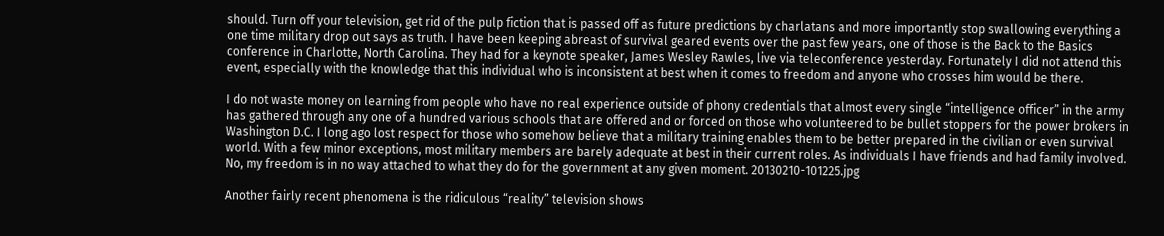should. Turn off your television, get rid of the pulp fiction that is passed off as future predictions by charlatans and more importantly stop swallowing everything a one time military drop out says as truth. I have been keeping abreast of survival geared events over the past few years, one of those is the Back to the Basics conference in Charlotte, North Carolina. They had for a keynote speaker, James Wesley Rawles, live via teleconference yesterday. Fortunately I did not attend this event, especially with the knowledge that this individual who is inconsistent at best when it comes to freedom and anyone who crosses him would be there.

I do not waste money on learning from people who have no real experience outside of phony credentials that almost every single “intelligence officer” in the army has gathered through any one of a hundred various schools that are offered and or forced on those who volunteered to be bullet stoppers for the power brokers in Washington D.C. I long ago lost respect for those who somehow believe that a military training enables them to be better prepared in the civilian or even survival world. With a few minor exceptions, most military members are barely adequate at best in their current roles. As individuals I have friends and had family involved. No, my freedom is in no way attached to what they do for the government at any given moment. 20130210-101225.jpg

Another fairly recent phenomena is the ridiculous “reality” television shows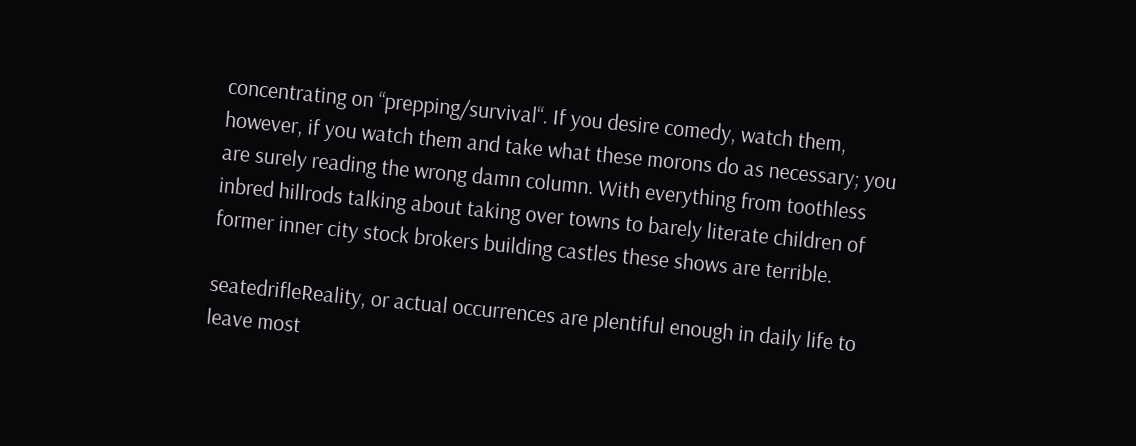concentrating on “prepping/survival“. If you desire comedy, watch them, however, if you watch them and take what these morons do as necessary; you are surely reading the wrong damn column. With everything from toothless inbred hillrods talking about taking over towns to barely literate children of former inner city stock brokers building castles these shows are terrible.

seatedrifleReality, or actual occurrences are plentiful enough in daily life to leave most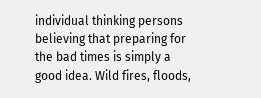individual thinking persons believing that preparing for the bad times is simply a good idea. Wild fires, floods,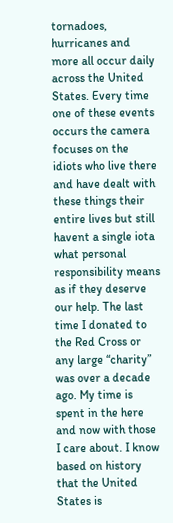tornadoes, hurricanes and more all occur daily across the United States. Every time one of these events occurs the camera focuses on the idiots who live there and have dealt with these things their entire lives but still havent a single iota what personal responsibility means as if they deserve our help. The last time I donated to the Red Cross or any large “charity” was over a decade ago. My time is spent in the here and now with those I care about. I know based on history that the United States is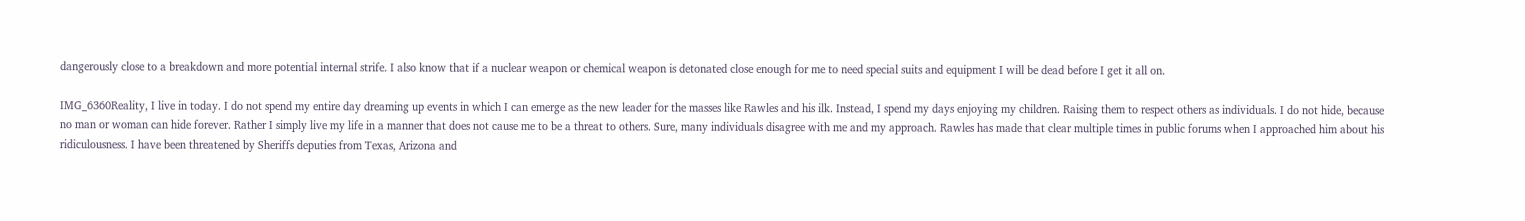dangerously close to a breakdown and more potential internal strife. I also know that if a nuclear weapon or chemical weapon is detonated close enough for me to need special suits and equipment I will be dead before I get it all on.

IMG_6360Reality, I live in today. I do not spend my entire day dreaming up events in which I can emerge as the new leader for the masses like Rawles and his ilk. Instead, I spend my days enjoying my children. Raising them to respect others as individuals. I do not hide, because no man or woman can hide forever. Rather I simply live my life in a manner that does not cause me to be a threat to others. Sure, many individuals disagree with me and my approach. Rawles has made that clear multiple times in public forums when I approached him about his ridiculousness. I have been threatened by Sheriffs deputies from Texas, Arizona and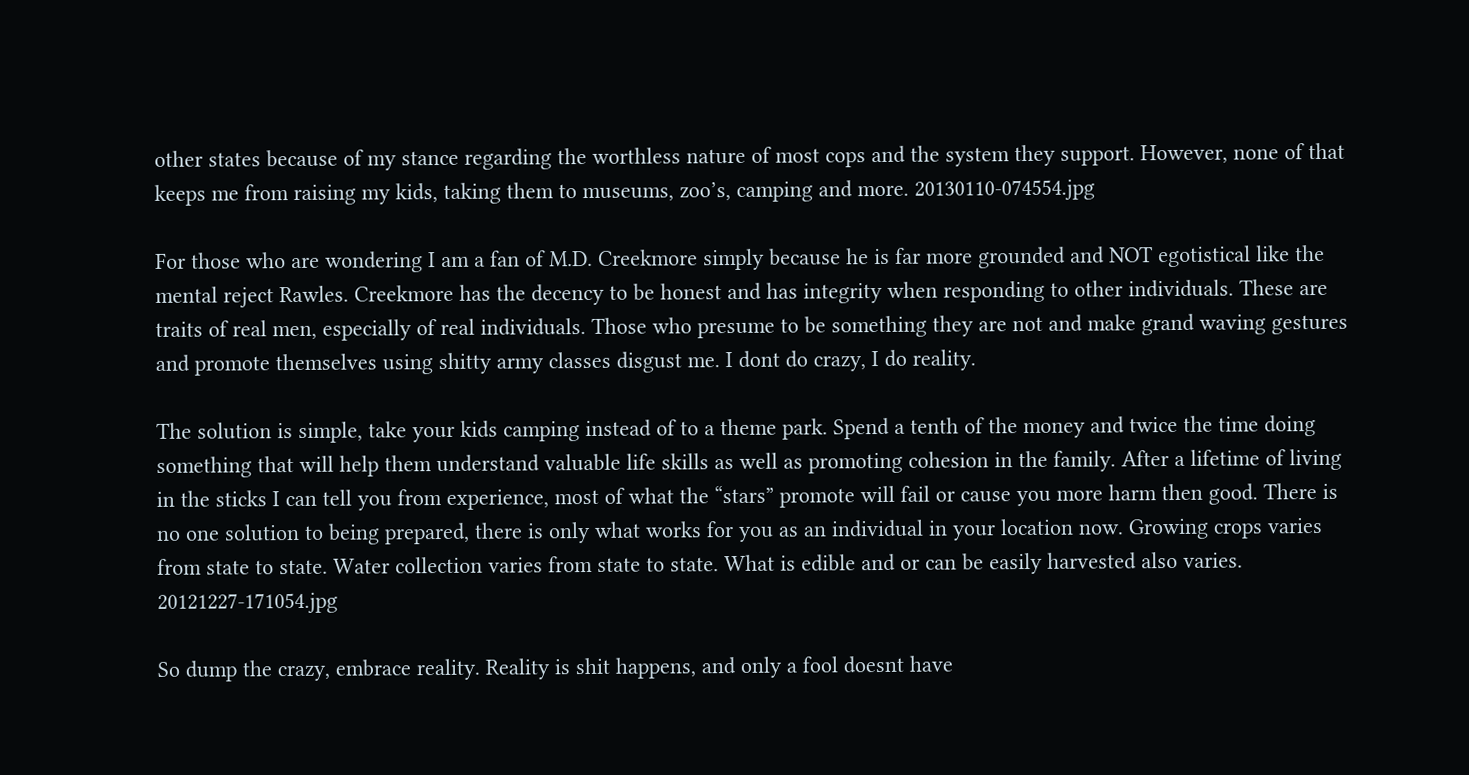other states because of my stance regarding the worthless nature of most cops and the system they support. However, none of that keeps me from raising my kids, taking them to museums, zoo’s, camping and more. 20130110-074554.jpg

For those who are wondering I am a fan of M.D. Creekmore simply because he is far more grounded and NOT egotistical like the mental reject Rawles. Creekmore has the decency to be honest and has integrity when responding to other individuals. These are traits of real men, especially of real individuals. Those who presume to be something they are not and make grand waving gestures and promote themselves using shitty army classes disgust me. I dont do crazy, I do reality.

The solution is simple, take your kids camping instead of to a theme park. Spend a tenth of the money and twice the time doing something that will help them understand valuable life skills as well as promoting cohesion in the family. After a lifetime of living in the sticks I can tell you from experience, most of what the “stars” promote will fail or cause you more harm then good. There is no one solution to being prepared, there is only what works for you as an individual in your location now. Growing crops varies from state to state. Water collection varies from state to state. What is edible and or can be easily harvested also varies. 20121227-171054.jpg

So dump the crazy, embrace reality. Reality is shit happens, and only a fool doesnt have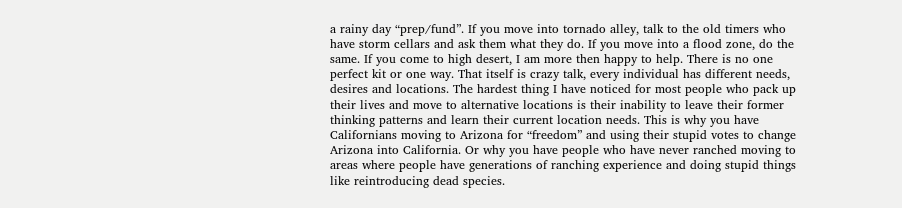a rainy day “prep/fund”. If you move into tornado alley, talk to the old timers who have storm cellars and ask them what they do. If you move into a flood zone, do the same. If you come to high desert, I am more then happy to help. There is no one perfect kit or one way. That itself is crazy talk, every individual has different needs, desires and locations. The hardest thing I have noticed for most people who pack up their lives and move to alternative locations is their inability to leave their former thinking patterns and learn their current location needs. This is why you have Californians moving to Arizona for “freedom” and using their stupid votes to change Arizona into California. Or why you have people who have never ranched moving to areas where people have generations of ranching experience and doing stupid things like reintroducing dead species.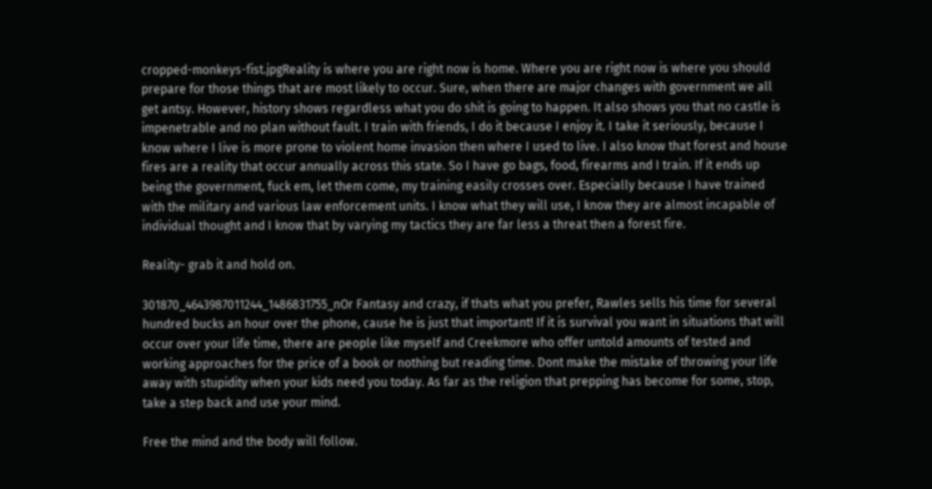cropped-monkeys-fist.jpgReality is where you are right now is home. Where you are right now is where you should prepare for those things that are most likely to occur. Sure, when there are major changes with government we all get antsy. However, history shows regardless what you do shit is going to happen. It also shows you that no castle is impenetrable and no plan without fault. I train with friends, I do it because I enjoy it. I take it seriously, because I know where I live is more prone to violent home invasion then where I used to live. I also know that forest and house fires are a reality that occur annually across this state. So I have go bags, food, firearms and I train. If it ends up being the government, fuck em, let them come, my training easily crosses over. Especially because I have trained with the military and various law enforcement units. I know what they will use, I know they are almost incapable of individual thought and I know that by varying my tactics they are far less a threat then a forest fire.

Reality- grab it and hold on.

301870_4643987011244_1486831755_nOr Fantasy and crazy, if thats what you prefer, Rawles sells his time for several hundred bucks an hour over the phone, cause he is just that important! If it is survival you want in situations that will occur over your life time, there are people like myself and Creekmore who offer untold amounts of tested and working approaches for the price of a book or nothing but reading time. Dont make the mistake of throwing your life away with stupidity when your kids need you today. As far as the religion that prepping has become for some, stop, take a step back and use your mind.

Free the mind and the body will follow.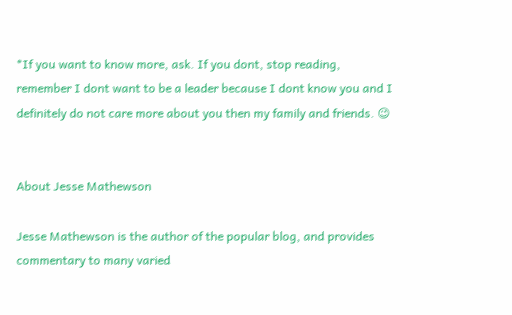*If you want to know more, ask. If you dont, stop reading, remember I dont want to be a leader because I dont know you and I definitely do not care more about you then my family and friends. 😉


About Jesse Mathewson

Jesse Mathewson is the author of the popular blog, and provides commentary to many varied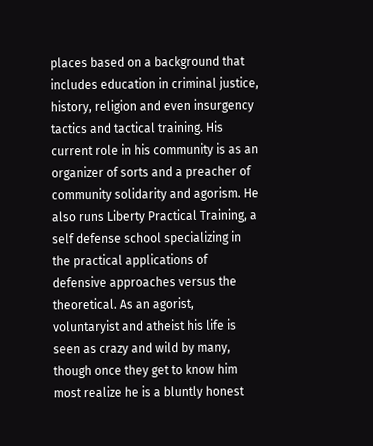places based on a background that includes education in criminal justice, history, religion and even insurgency tactics and tactical training. His current role in his community is as an organizer of sorts and a preacher of community solidarity and agorism. He also runs Liberty Practical Training, a self defense school specializing in the practical applications of defensive approaches versus the theoretical. As an agorist, voluntaryist and atheist his life is seen as crazy and wild by many, though once they get to know him most realize he is a bluntly honest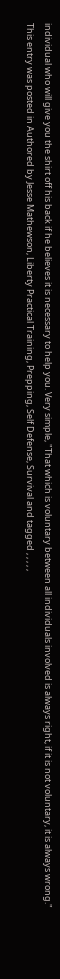individual who will give you the shirt off his back if he believes it is necessary to help you. Very simple, "That which is voluntary between all individuals involved is always right, if it is not voluntary, it is always wrong."
This entry was posted in Authored by Jesse Mathewson, Liberty Practical Training, Prepping, Self Defense, Survival and tagged , , , , ,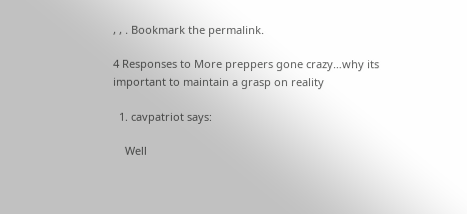, , . Bookmark the permalink.

4 Responses to More preppers gone crazy…why its important to maintain a grasp on reality

  1. cavpatriot says:

    Well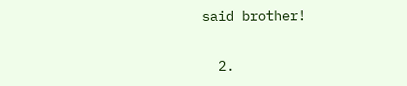said brother!


  2.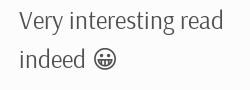Very interesting read indeed 😀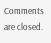Comments are closed.